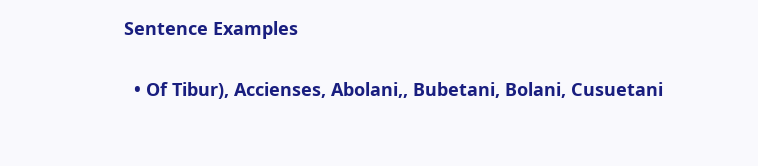Sentence Examples

  • Of Tibur), Accienses, Abolani,, Bubetani, Bolani, Cusuetani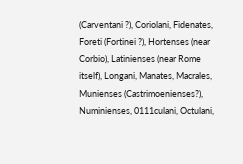(Carventani ?), Coriolani, Fidenates, Foreti (Fortinei ?), Hortenses (near Corbio), Latinienses (near Rome itself), Longani, Manates, Macrales, Munienses (Castrimoenienses?), Numinienses, 0111culani, Octulani,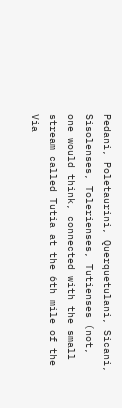Pedani, Poletaurini, Querquetulani, Sicani, Sisolenses, Tolerienses, Tutienses (not, one would think, connected with the small stream called Tutia at the 6th mile of the Via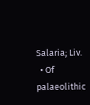Salaria; Liv.
  • Of palaeolithic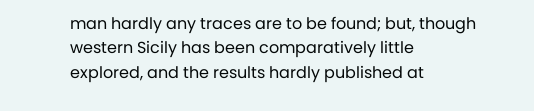man hardly any traces are to be found; but, though western Sicily has been comparatively little explored, and the results hardly published at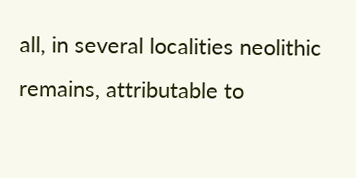all, in several localities neolithic remains, attributable to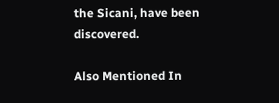the Sicani, have been discovered.

Also Mentioned In